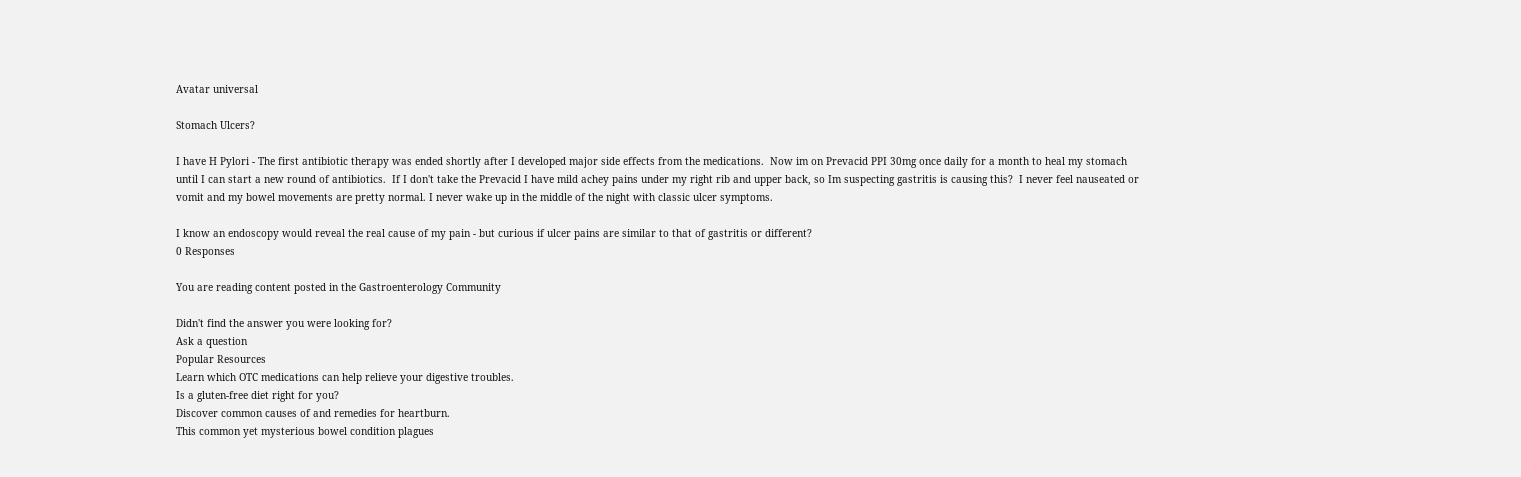Avatar universal

Stomach Ulcers?

I have H Pylori - The first antibiotic therapy was ended shortly after I developed major side effects from the medications.  Now im on Prevacid PPI 30mg once daily for a month to heal my stomach until I can start a new round of antibiotics.  If I don't take the Prevacid I have mild achey pains under my right rib and upper back, so Im suspecting gastritis is causing this?  I never feel nauseated or vomit and my bowel movements are pretty normal. I never wake up in the middle of the night with classic ulcer symptoms.

I know an endoscopy would reveal the real cause of my pain - but curious if ulcer pains are similar to that of gastritis or different?
0 Responses

You are reading content posted in the Gastroenterology Community

Didn't find the answer you were looking for?
Ask a question
Popular Resources
Learn which OTC medications can help relieve your digestive troubles.
Is a gluten-free diet right for you?
Discover common causes of and remedies for heartburn.
This common yet mysterious bowel condition plagues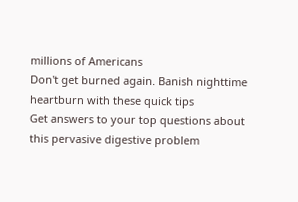millions of Americans
Don't get burned again. Banish nighttime heartburn with these quick tips
Get answers to your top questions about this pervasive digestive problem